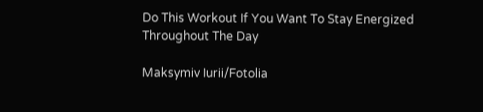Do This Workout If You Want To Stay Energized Throughout The Day

Maksymiv Iurii/Fotolia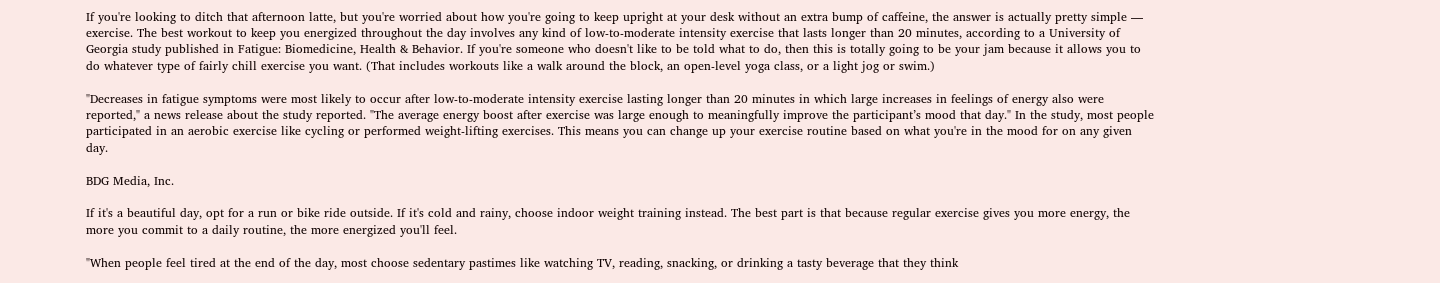If you're looking to ditch that afternoon latte, but you're worried about how you're going to keep upright at your desk without an extra bump of caffeine, the answer is actually pretty simple — exercise. The best workout to keep you energized throughout the day involves any kind of low-to-moderate intensity exercise that lasts longer than 20 minutes, according to a University of Georgia study published in Fatigue: Biomedicine, Health & Behavior. If you're someone who doesn't like to be told what to do, then this is totally going to be your jam because it allows you to do whatever type of fairly chill exercise you want. (That includes workouts like a walk around the block, an open-level yoga class, or a light jog or swim.)

"Decreases in fatigue symptoms were most likely to occur after low-to-moderate intensity exercise lasting longer than 20 minutes in which large increases in feelings of energy also were reported," a news release about the study reported. "The average energy boost after exercise was large enough to meaningfully improve the participant’s mood that day." In the study, most people participated in an aerobic exercise like cycling or performed weight-lifting exercises. This means you can change up your exercise routine based on what you're in the mood for on any given day.

BDG Media, Inc.

If it's a beautiful day, opt for a run or bike ride outside. If it's cold and rainy, choose indoor weight training instead. The best part is that because regular exercise gives you more energy, the more you commit to a daily routine, the more energized you'll feel.

"When people feel tired at the end of the day, most choose sedentary pastimes like watching TV, reading, snacking, or drinking a tasty beverage that they think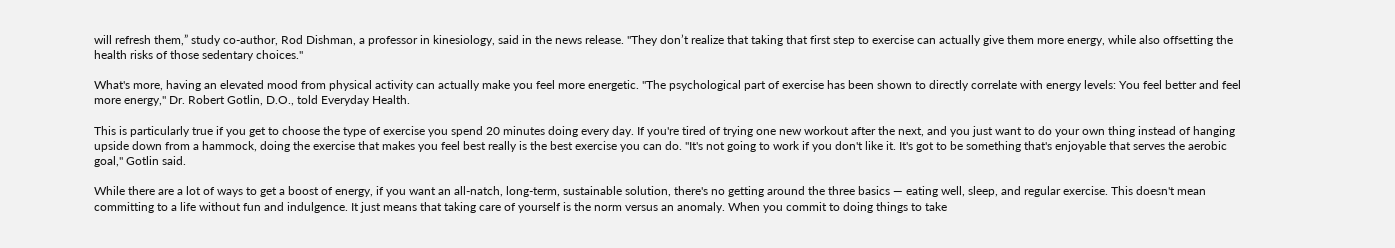will refresh them,” study co-author, Rod Dishman, a professor in kinesiology, said in the news release. "They don’t realize that taking that first step to exercise can actually give them more energy, while also offsetting the health risks of those sedentary choices."

What's more, having an elevated mood from physical activity can actually make you feel more energetic. "The psychological part of exercise has been shown to directly correlate with energy levels: You feel better and feel more energy," Dr. Robert Gotlin, D.O., told Everyday Health.

This is particularly true if you get to choose the type of exercise you spend 20 minutes doing every day. If you're tired of trying one new workout after the next, and you just want to do your own thing instead of hanging upside down from a hammock, doing the exercise that makes you feel best really is the best exercise you can do. "It's not going to work if you don't like it. It's got to be something that's enjoyable that serves the aerobic goal," Gotlin said.

While there are a lot of ways to get a boost of energy, if you want an all-natch, long-term, sustainable solution, there's no getting around the three basics — eating well, sleep, and regular exercise. This doesn't mean committing to a life without fun and indulgence. It just means that taking care of yourself is the norm versus an anomaly. When you commit to doing things to take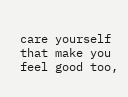care yourself that make you feel good too,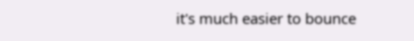it's much easier to bounce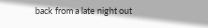back from a late night out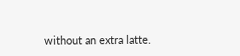without an extra latte.